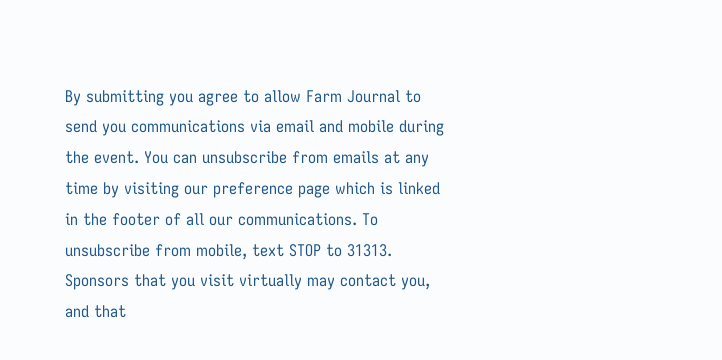By submitting you agree to allow Farm Journal to send you communications via email and mobile during the event. You can unsubscribe from emails at any time by visiting our preference page which is linked in the footer of all our communications. To unsubscribe from mobile, text STOP to 31313. Sponsors that you visit virtually may contact you, and that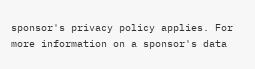sponsor's privacy policy applies. For more information on a sponsor's data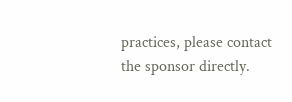practices, please contact the sponsor directly.